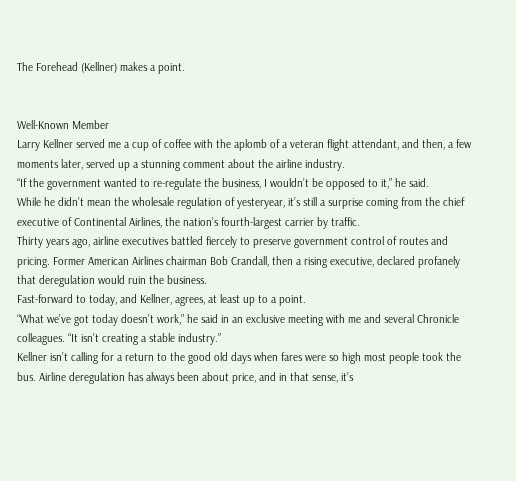The Forehead (Kellner) makes a point.


Well-Known Member
Larry Kellner served me a cup of coffee with the aplomb of a veteran flight attendant, and then, a few moments later, served up a stunning comment about the airline industry.
“If the government wanted to re-regulate the business, I wouldn’t be opposed to it,” he said.
While he didn’t mean the wholesale regulation of yesteryear, it’s still a surprise coming from the chief executive of Continental Airlines, the nation’s fourth-largest carrier by traffic.
Thirty years ago, airline executives battled fiercely to preserve government control of routes and pricing. Former American Airlines chairman Bob Crandall, then a rising executive, declared profanely that deregulation would ruin the business.
Fast-forward to today, and Kellner, agrees, at least up to a point.
“What we’ve got today doesn’t work,” he said in an exclusive meeting with me and several Chronicle colleagues. “It isn’t creating a stable industry.”
Kellner isn’t calling for a return to the good old days when fares were so high most people took the bus. Airline deregulation has always been about price, and in that sense, it’s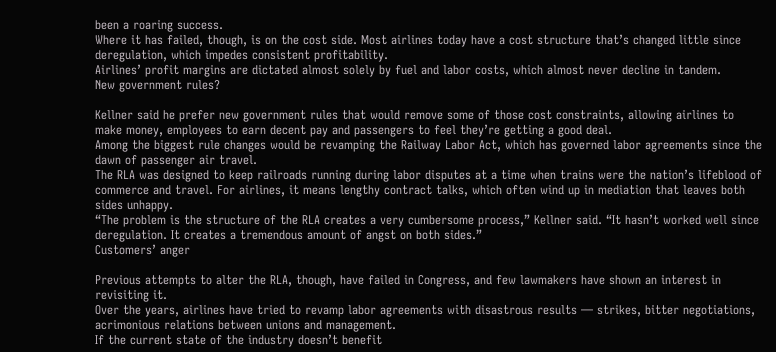been a roaring success.
Where it has failed, though, is on the cost side. Most airlines today have a cost structure that’s changed little since deregulation, which impedes consistent profitability.
Airlines’ profit margins are dictated almost solely by fuel and labor costs, which almost never decline in tandem.
New government rules?

Kellner said he prefer new government rules that would remove some of those cost constraints, allowing airlines to make money, employees to earn decent pay and passengers to feel they’re getting a good deal.
Among the biggest rule changes would be revamping the Railway Labor Act, which has governed labor agreements since the dawn of passenger air travel.
The RLA was designed to keep railroads running during labor disputes at a time when trains were the nation’s lifeblood of commerce and travel. For airlines, it means lengthy contract talks, which often wind up in mediation that leaves both sides unhappy.
“The problem is the structure of the RLA creates a very cumbersome process,” Kellner said. “It hasn’t worked well since deregulation. It creates a tremendous amount of angst on both sides.”
Customers’ anger

Previous attempts to alter the RLA, though, have failed in Congress, and few lawmakers have shown an interest in revisiting it.
Over the years, airlines have tried to revamp labor agreements with disastrous results — strikes, bitter negotiations, acrimonious relations between unions and management.
If the current state of the industry doesn’t benefit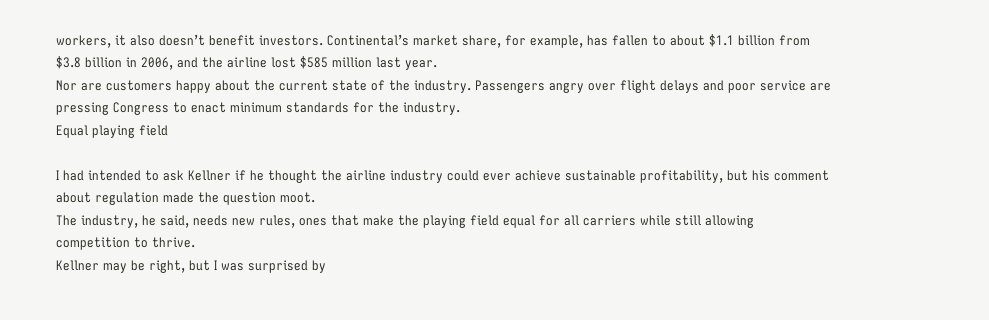workers, it also doesn’t benefit investors. Continental’s market share, for example, has fallen to about $1.1 billion from $3.8 billion in 2006, and the airline lost $585 million last year.
Nor are customers happy about the current state of the industry. Passengers angry over flight delays and poor service are pressing Congress to enact minimum standards for the industry.
Equal playing field

I had intended to ask Kellner if he thought the airline industry could ever achieve sustainable profitability, but his comment about regulation made the question moot.
The industry, he said, needs new rules, ones that make the playing field equal for all carriers while still allowing competition to thrive.
Kellner may be right, but I was surprised by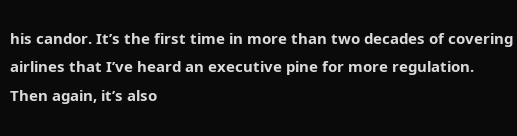his candor. It’s the first time in more than two decades of covering airlines that I’ve heard an executive pine for more regulation.
Then again, it’s also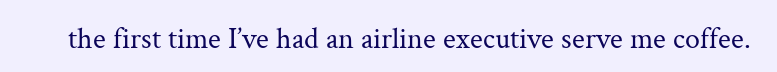the first time I’ve had an airline executive serve me coffee.